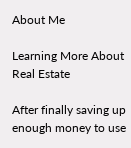About Me

Learning More About Real Estate

After finally saving up enough money to use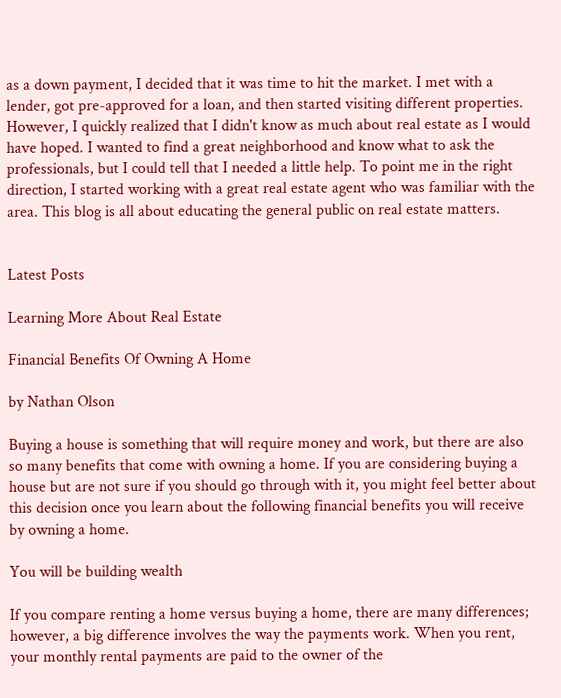as a down payment, I decided that it was time to hit the market. I met with a lender, got pre-approved for a loan, and then started visiting different properties. However, I quickly realized that I didn't know as much about real estate as I would have hoped. I wanted to find a great neighborhood and know what to ask the professionals, but I could tell that I needed a little help. To point me in the right direction, I started working with a great real estate agent who was familiar with the area. This blog is all about educating the general public on real estate matters.


Latest Posts

Learning More About Real Estate

Financial Benefits Of Owning A Home

by Nathan Olson

Buying a house is something that will require money and work, but there are also so many benefits that come with owning a home. If you are considering buying a house but are not sure if you should go through with it, you might feel better about this decision once you learn about the following financial benefits you will receive by owning a home.

You will be building wealth

If you compare renting a home versus buying a home, there are many differences; however, a big difference involves the way the payments work. When you rent, your monthly rental payments are paid to the owner of the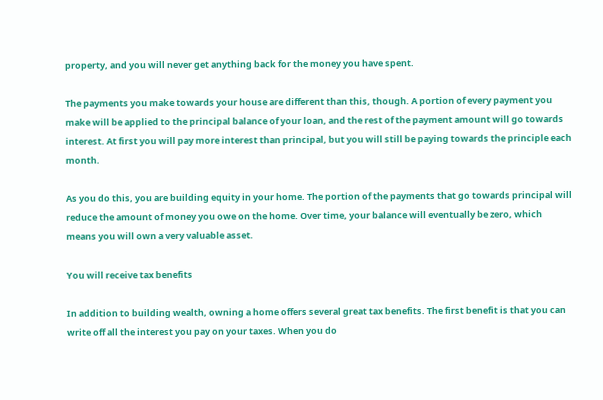property, and you will never get anything back for the money you have spent.

The payments you make towards your house are different than this, though. A portion of every payment you make will be applied to the principal balance of your loan, and the rest of the payment amount will go towards interest. At first you will pay more interest than principal, but you will still be paying towards the principle each month.

As you do this, you are building equity in your home. The portion of the payments that go towards principal will reduce the amount of money you owe on the home. Over time, your balance will eventually be zero, which means you will own a very valuable asset.

You will receive tax benefits

In addition to building wealth, owning a home offers several great tax benefits. The first benefit is that you can write off all the interest you pay on your taxes. When you do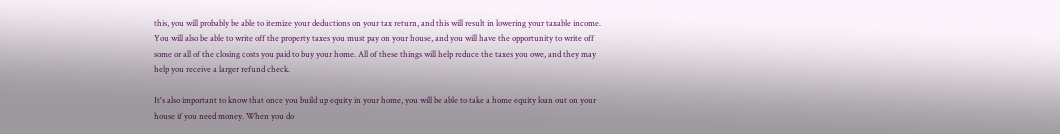this, you will probably be able to itemize your deductions on your tax return, and this will result in lowering your taxable income. You will also be able to write off the property taxes you must pay on your house, and you will have the opportunity to write off some or all of the closing costs you paid to buy your home. All of these things will help reduce the taxes you owe, and they may help you receive a larger refund check.

It's also important to know that once you build up equity in your home, you will be able to take a home equity loan out on your house if you need money. When you do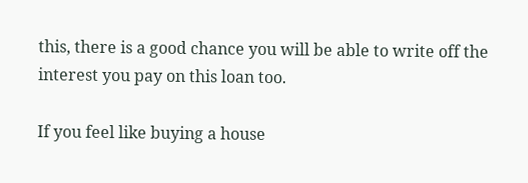this, there is a good chance you will be able to write off the interest you pay on this loan too.

If you feel like buying a house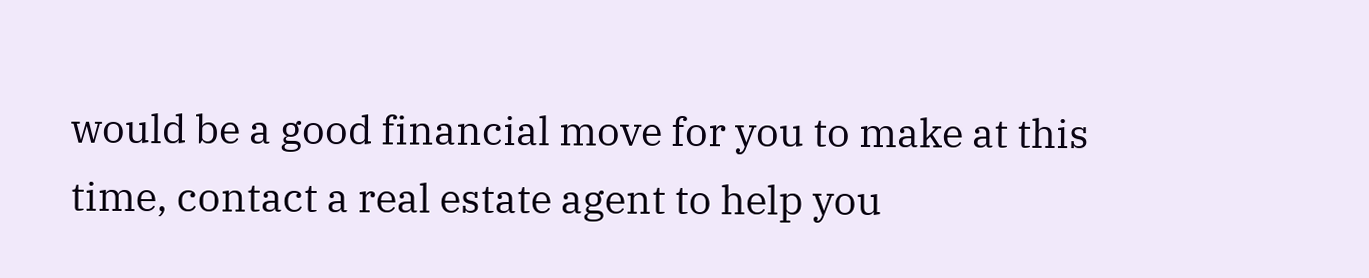would be a good financial move for you to make at this time, contact a real estate agent to help you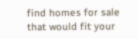find homes for sale that would fit your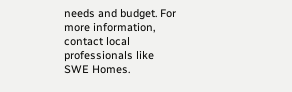needs and budget. For more information, contact local professionals like SWE Homes.